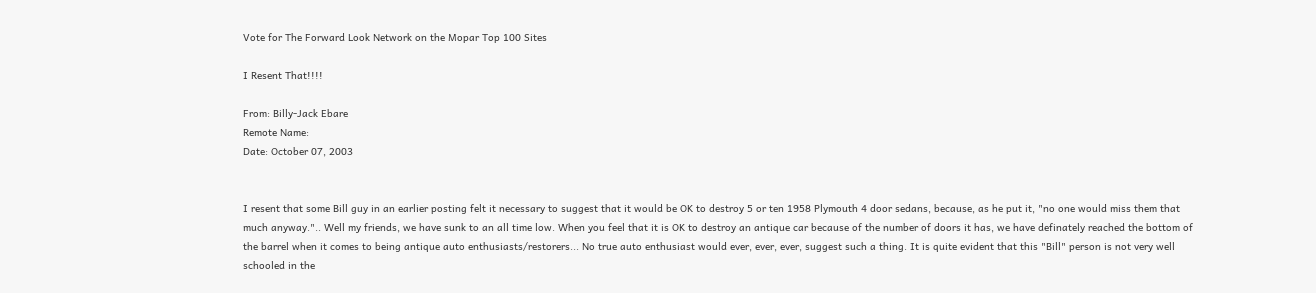Vote for The Forward Look Network on the Mopar Top 100 Sites

I Resent That!!!!

From: Billy-Jack Ebare
Remote Name:
Date: October 07, 2003


I resent that some Bill guy in an earlier posting felt it necessary to suggest that it would be OK to destroy 5 or ten 1958 Plymouth 4 door sedans, because, as he put it, "no one would miss them that much anyway.".. Well my friends, we have sunk to an all time low. When you feel that it is OK to destroy an antique car because of the number of doors it has, we have definately reached the bottom of the barrel when it comes to being antique auto enthusiasts/restorers... No true auto enthusiast would ever, ever, ever, suggest such a thing. It is quite evident that this "Bill" person is not very well schooled in the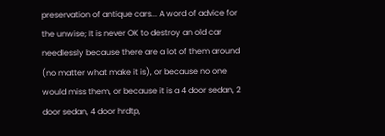preservation of antique cars... A word of advice for the unwise; It is never OK to destroy an old car needlessly because there are a lot of them around (no matter what make it is), or because no one would miss them, or because it is a 4 door sedan, 2 door sedan, 4 door hrdtp,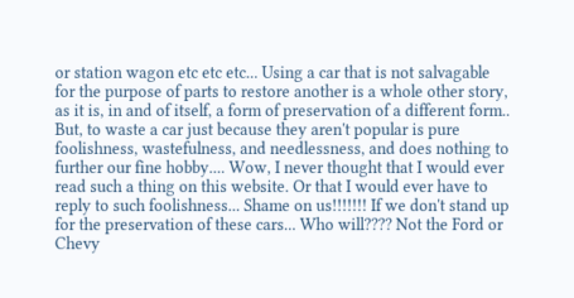or station wagon etc etc etc... Using a car that is not salvagable for the purpose of parts to restore another is a whole other story, as it is, in and of itself, a form of preservation of a different form.. But, to waste a car just because they aren't popular is pure foolishness, wastefulness, and needlessness, and does nothing to further our fine hobby.... Wow, I never thought that I would ever read such a thing on this website. Or that I would ever have to reply to such foolishness... Shame on us!!!!!!! If we don't stand up for the preservation of these cars... Who will???? Not the Ford or Chevy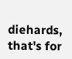diehards, that's for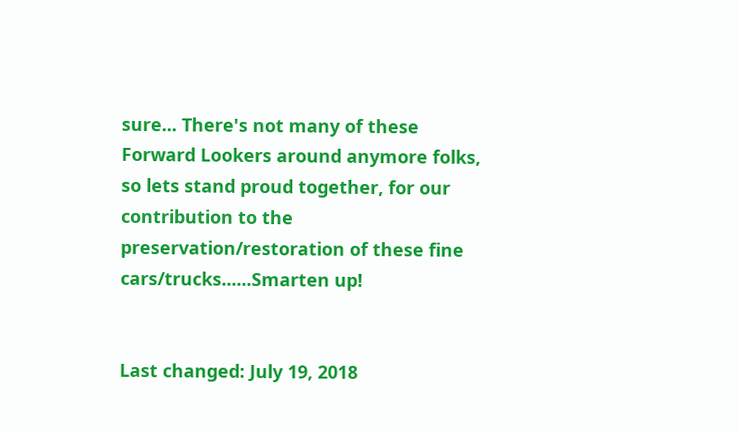sure... There's not many of these Forward Lookers around anymore folks, so lets stand proud together, for our contribution to the preservation/restoration of these fine cars/trucks......Smarten up!


Last changed: July 19, 2018